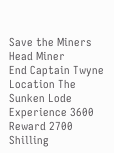Save the Miners
Head Miner
End Captain Twyne
Location The Sunken Lode
Experience 3600
Reward 2700 Shilling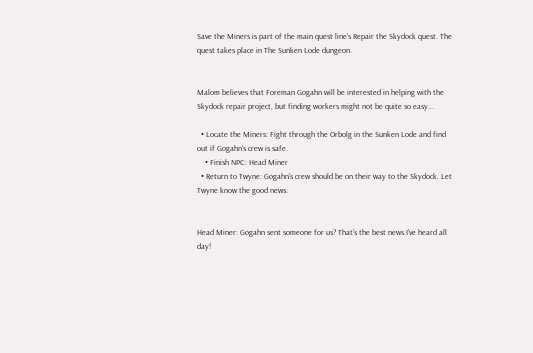Save the Miners is part of the main quest line's Repair the Skydock quest. The quest takes place in The Sunken Lode dungeon.


Malom believes that Foreman Gogahn will be interested in helping with the Skydock repair project, but finding workers might not be quite so easy...

  • Locate the Miners: Fight through the Orbolg in the Sunken Lode and find out if Gogahn's crew is safe.
    • Finish NPC: Head Miner
  • Return to Twyne: Gogahn's crew should be on their way to the Skydock. Let Twyne know the good news.


Head Miner: Gogahn sent someone for us? That's the best news I've heard all day!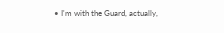• I'm with the Guard, actually,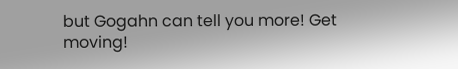but Gogahn can tell you more! Get moving!